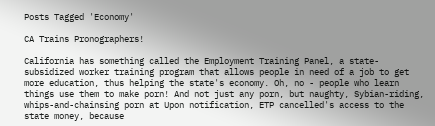Posts Tagged 'Economy'

CA Trains Pronographers!

California has something called the Employment Training Panel, a state-subsidized worker training program that allows people in need of a job to get more education, thus helping the state's economy. Oh, no - people who learn things use them to make porn! And not just any porn, but naughty, Sybian-riding, whips-and-chainsing porn at Upon notification, ETP cancelled's access to the state money, because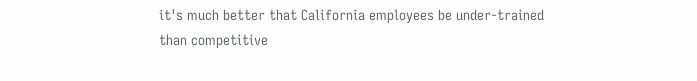it's much better that California employees be under-trained than competitive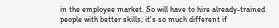in the employee market. So will have to hire already-trained people with better skills; it's so much different if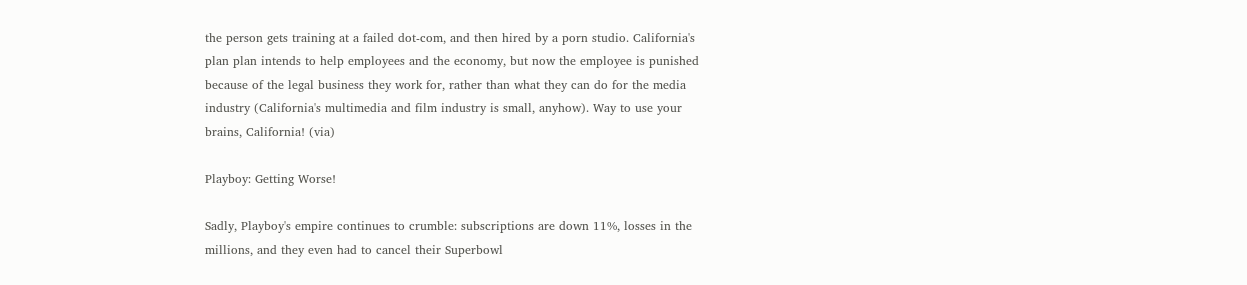the person gets training at a failed dot-com, and then hired by a porn studio. California's plan plan intends to help employees and the economy, but now the employee is punished because of the legal business they work for, rather than what they can do for the media industry (California's multimedia and film industry is small, anyhow). Way to use your brains, California! (via)

Playboy: Getting Worse!

Sadly, Playboy's empire continues to crumble: subscriptions are down 11%, losses in the millions, and they even had to cancel their Superbowl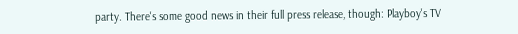party. There's some good news in their full press release, though: Playboy's TV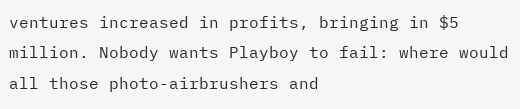ventures increased in profits, bringing in $5 million. Nobody wants Playboy to fail: where would all those photo-airbrushers and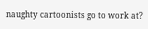naughty cartoonists go to work at?